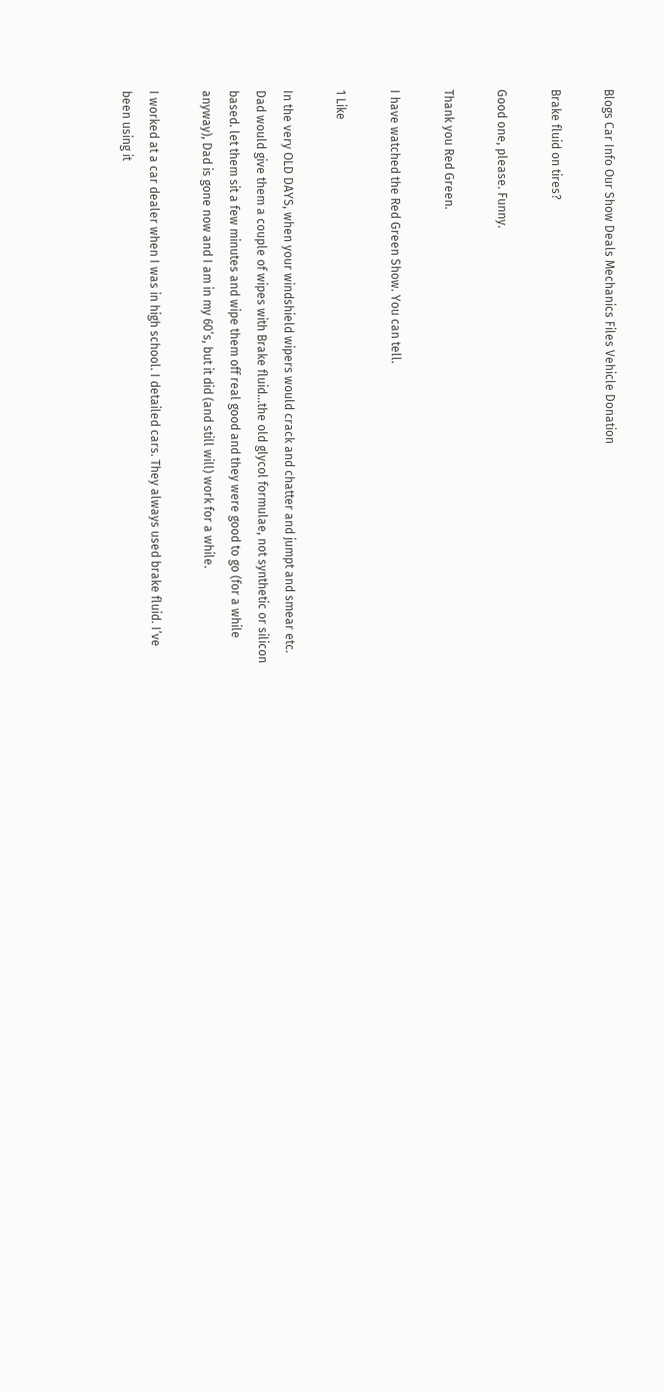Blogs Car Info Our Show Deals Mechanics Files Vehicle Donation

Brake fluid on tires?

Good one, please. Funny.

Thank you Red Green.

I have watched the Red Green Show. You can tell.

1 Like

In the very OLD DAYS, when your windshield wipers would crack and chatter and jumpt and smear etc. Dad would give them a couple of wipes with Brake fluid…the old glycol formulae, not synthetic or silicon based. let them sit a few minutes and wipe them off real good and they were good to go (for a while anyway), Dad is gone now and I am in my 60’s, but it did (and still will) work for a while.

I worked at a car dealer when I was in high school. I detailed cars. They always used brake fluid. I’ve been using it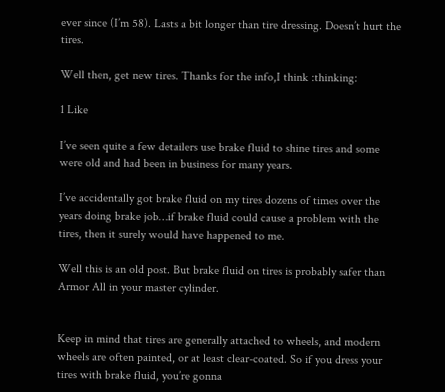ever since (I’m 58). Lasts a bit longer than tire dressing. Doesn’t hurt the tires.

Well then, get new tires. Thanks for the info,I think :thinking:

1 Like

I’ve seen quite a few detailers use brake fluid to shine tires and some were old and had been in business for many years.

I’ve accidentally got brake fluid on my tires dozens of times over the years doing brake job…if brake fluid could cause a problem with the tires, then it surely would have happened to me.

Well this is an old post. But brake fluid on tires is probably safer than Armor All in your master cylinder.


Keep in mind that tires are generally attached to wheels, and modern wheels are often painted, or at least clear-coated. So if you dress your tires with brake fluid, you’re gonna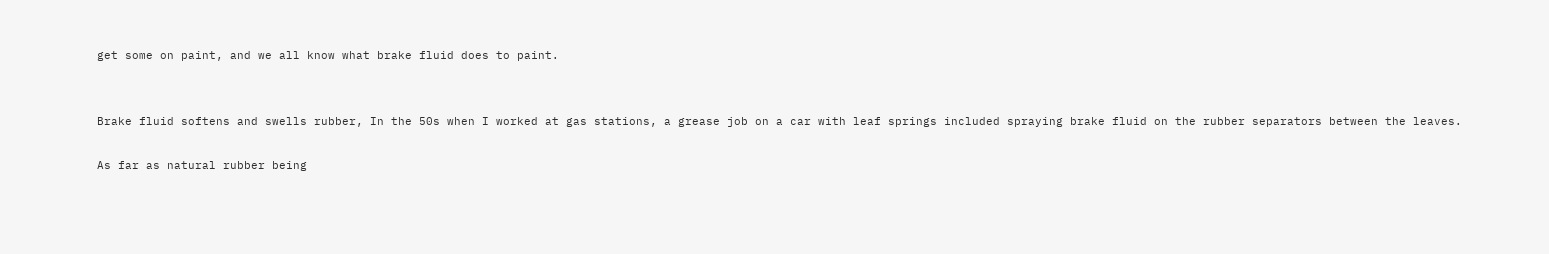get some on paint, and we all know what brake fluid does to paint.


Brake fluid softens and swells rubber, In the 50s when I worked at gas stations, a grease job on a car with leaf springs included spraying brake fluid on the rubber separators between the leaves.

As far as natural rubber being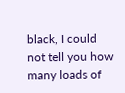black, I could not tell you how many loads of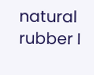natural rubber I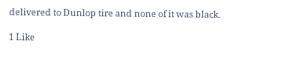delivered to Dunlop tire and none of it was black.

1 Like